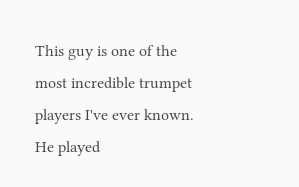This guy is one of the most incredible trumpet players I've ever known. He played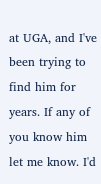at UGA, and I've been trying to find him for years. If any of you know him let me know. I'd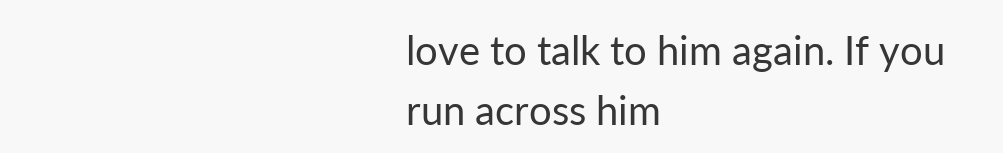love to talk to him again. If you run across him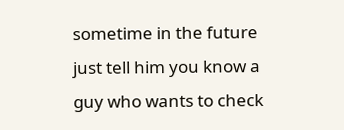sometime in the future just tell him you know a guy who wants to check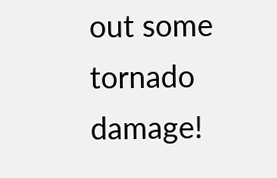out some tornado damage!